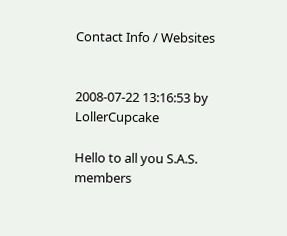Contact Info / Websites


2008-07-22 13:16:53 by LollerCupcake

Hello to all you S.A.S. members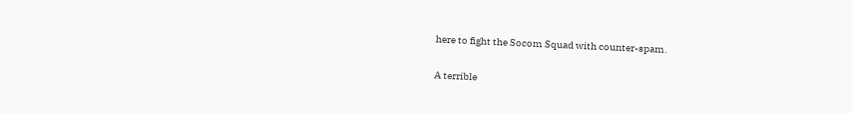here to fight the Socom Squad with counter-spam.

A terrible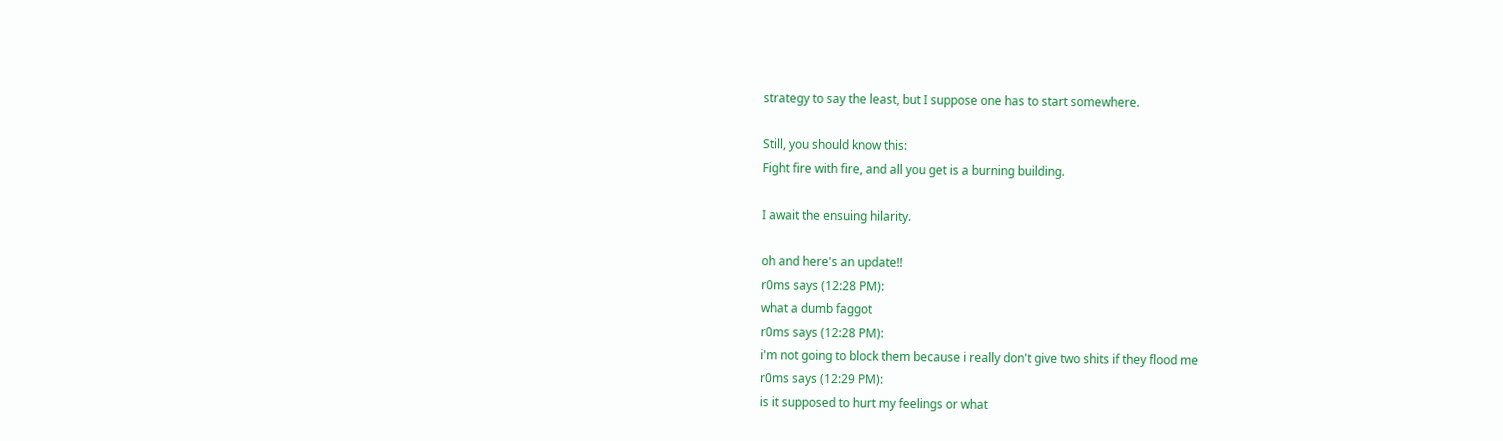strategy to say the least, but I suppose one has to start somewhere.

Still, you should know this:
Fight fire with fire, and all you get is a burning building.

I await the ensuing hilarity.

oh and here's an update!!
r0ms says (12:28 PM):
what a dumb faggot
r0ms says (12:28 PM):
i'm not going to block them because i really don't give two shits if they flood me
r0ms says (12:29 PM):
is it supposed to hurt my feelings or what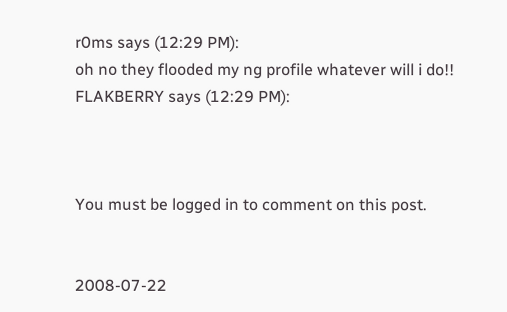r0ms says (12:29 PM):
oh no they flooded my ng profile whatever will i do!!
FLAKBERRY says (12:29 PM):



You must be logged in to comment on this post.


2008-07-22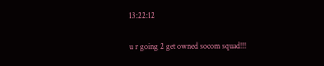13:22:12

u r going 2 get owned socom squad!!!